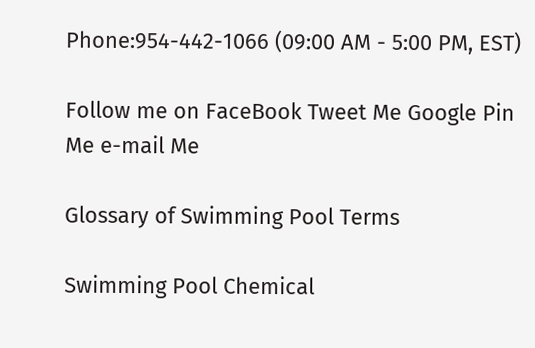Phone:954-442-1066 (09:00 AM - 5:00 PM, EST)

Follow me on FaceBook Tweet Me Google Pin Me e-mail Me

Glossary of Swimming Pool Terms

Swimming Pool Chemical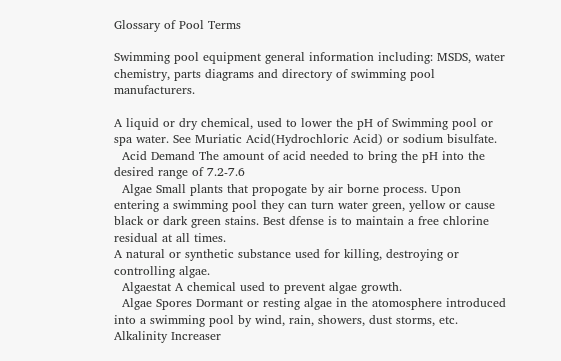Glossary of Pool Terms

Swimming pool equipment general information including: MSDS, water chemistry, parts diagrams and directory of swimming pool manufacturers.

A liquid or dry chemical, used to lower the pH of Swimming pool or spa water. See Muriatic Acid(Hydrochloric Acid) or sodium bisulfate.
  Acid Demand The amount of acid needed to bring the pH into the desired range of 7.2-7.6
  Algae Small plants that propogate by air borne process. Upon entering a swimming pool they can turn water green, yellow or cause black or dark green stains. Best dfense is to maintain a free chlorine residual at all times.
A natural or synthetic substance used for killing, destroying or controlling algae.
  Algaestat A chemical used to prevent algae growth.
  Algae Spores Dormant or resting algae in the atomosphere introduced into a swimming pool by wind, rain, showers, dust storms, etc.
Alkalinity Increaser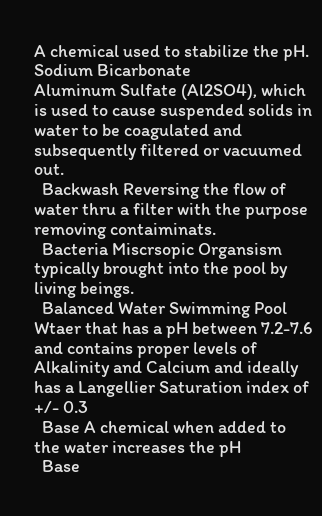A chemical used to stabilize the pH. Sodium Bicarbonate
Aluminum Sulfate (Al2SO4), which is used to cause suspended solids in water to be coagulated and subsequently filtered or vacuumed out.
  Backwash Reversing the flow of water thru a filter with the purpose removing contaiminats.
  Bacteria Miscrsopic Organsism typically brought into the pool by living beings.
  Balanced Water Swimming Pool Wtaer that has a pH between 7.2-7.6 and contains proper levels of Alkalinity and Calcium and ideally has a Langellier Saturation index of +/- 0.3
  Base A chemical when added to the water increases the pH
  Base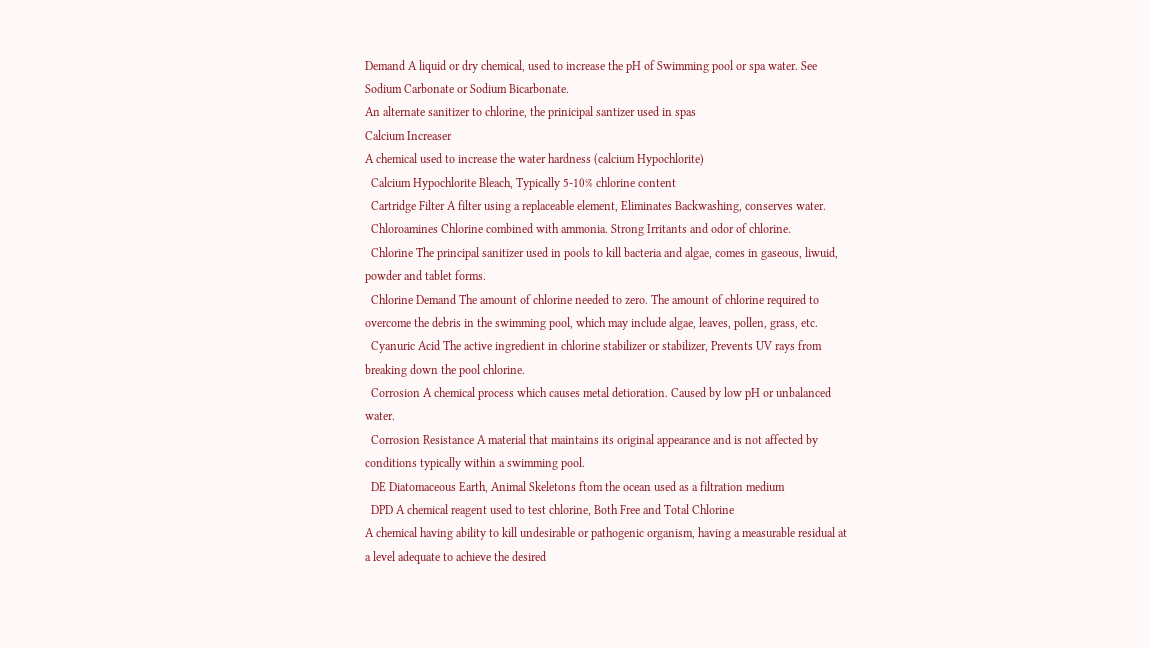Demand A liquid or dry chemical, used to increase the pH of Swimming pool or spa water. See Sodium Carbonate or Sodium Bicarbonate.
An alternate sanitizer to chlorine, the prinicipal santizer used in spas
Calcium Increaser
A chemical used to increase the water hardness (calcium Hypochlorite)
  Calcium Hypochlorite Bleach, Typically 5-10% chlorine content
  Cartridge Filter A filter using a replaceable element, Eliminates Backwashing, conserves water.
  Chloroamines Chlorine combined with ammonia. Strong Irritants and odor of chlorine.
  Chlorine The principal sanitizer used in pools to kill bacteria and algae, comes in gaseous, liwuid, powder and tablet forms.
  Chlorine Demand The amount of chlorine needed to zero. The amount of chlorine required to overcome the debris in the swimming pool, which may include algae, leaves, pollen, grass, etc.
  Cyanuric Acid The active ingredient in chlorine stabilizer or stabilizer, Prevents UV rays from breaking down the pool chlorine.
  Corrosion A chemical process which causes metal detioration. Caused by low pH or unbalanced water.
  Corrosion Resistance A material that maintains its original appearance and is not affected by conditions typically within a swimming pool.
  DE Diatomaceous Earth, Animal Skeletons ftom the ocean used as a filtration medium
  DPD A chemical reagent used to test chlorine, Both Free and Total Chlorine
A chemical having ability to kill undesirable or pathogenic organism, having a measurable residual at a level adequate to achieve the desired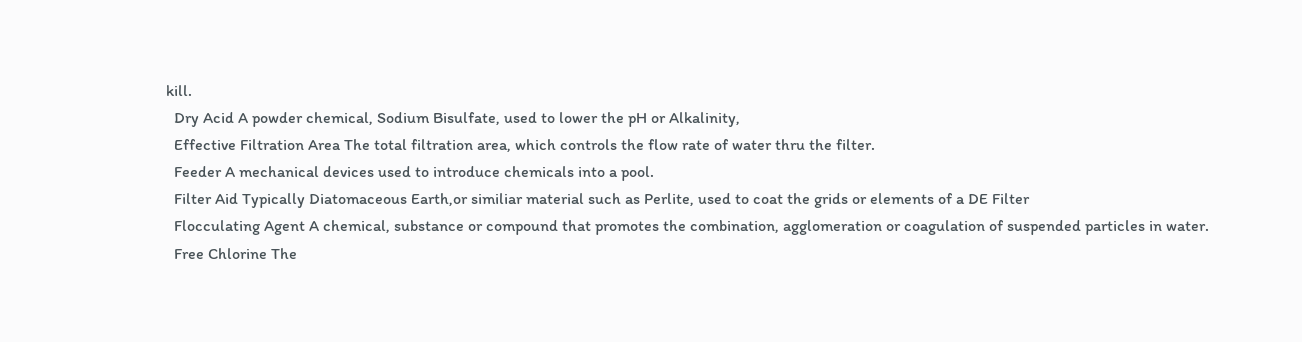kill.
  Dry Acid A powder chemical, Sodium Bisulfate, used to lower the pH or Alkalinity,
  Effective Filtration Area The total filtration area, which controls the flow rate of water thru the filter.
  Feeder A mechanical devices used to introduce chemicals into a pool.
  Filter Aid Typically Diatomaceous Earth,or similiar material such as Perlite, used to coat the grids or elements of a DE Filter
  Flocculating Agent A chemical, substance or compound that promotes the combination, agglomeration or coagulation of suspended particles in water.
  Free Chlorine The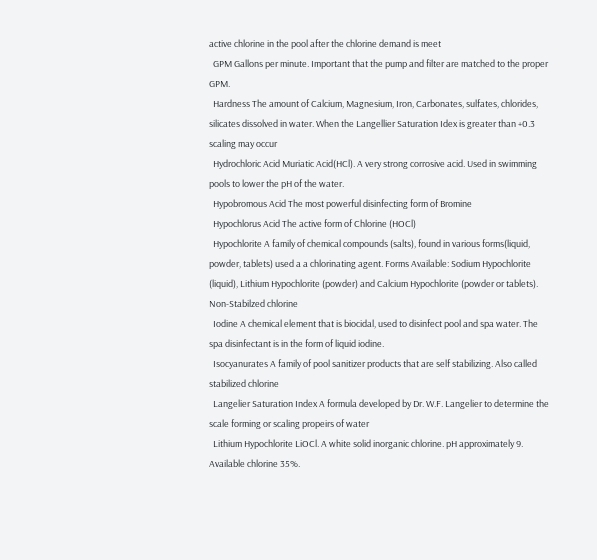active chlorine in the pool after the chlorine demand is meet
  GPM Gallons per minute. Important that the pump and filter are matched to the proper GPM.
  Hardness The amount of Calcium, Magnesium, Iron, Carbonates, sulfates, chlorides, silicates dissolved in water. When the Langellier Saturation Idex is greater than +0.3 scaling may occur
  Hydrochloric Acid Muriatic Acid(HCl). A very strong corrosive acid. Used in swimming pools to lower the pH of the water.
  Hypobromous Acid The most powerful disinfecting form of Bromine
  Hypochlorus Acid The active form of Chlorine (HOCl)
  Hypochlorite A family of chemical compounds (salts), found in various forms(liquid, powder, tablets) used a a chlorinating agent. Forms Available: Sodium Hypochlorite (liquid), Lithium Hypochlorite (powder) and Calcium Hypochlorite (powder or tablets). Non-Stabilzed chlorine
  Iodine A chemical element that is biocidal, used to disinfect pool and spa water. The spa disinfectant is in the form of liquid iodine.
  Isocyanurates A family of pool sanitizer products that are self stabilizing. Also called stabilized chlorine
  Langelier Saturation Index A formula developed by Dr. W.F. Langelier to determine the scale forming or scaling propeirs of water
  Lithium Hypochlorite LiOCl. A white solid inorganic chlorine. pH approximately 9. Available chlorine 35%.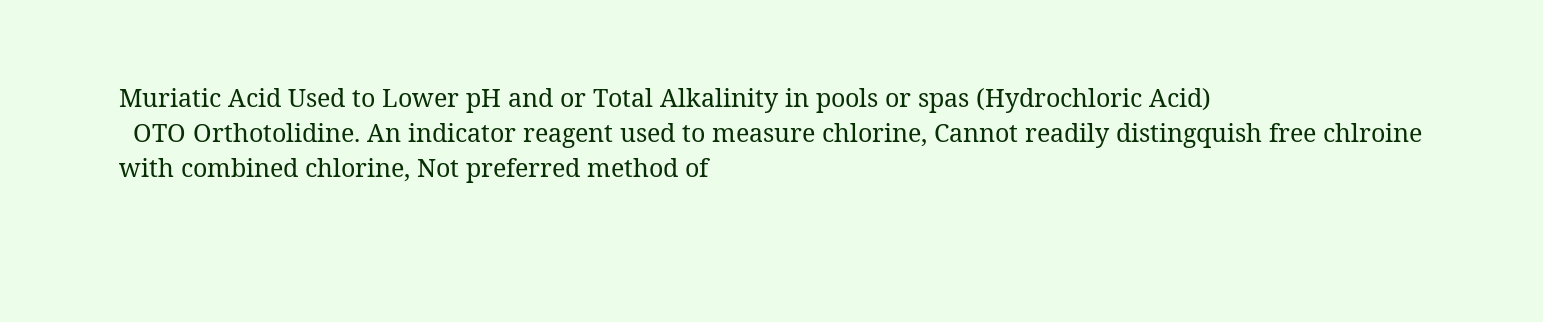Muriatic Acid Used to Lower pH and or Total Alkalinity in pools or spas (Hydrochloric Acid)
  OTO Orthotolidine. An indicator reagent used to measure chlorine, Cannot readily distingquish free chlroine with combined chlorine, Not preferred method of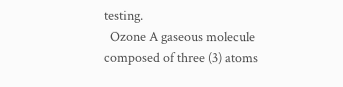testing.
  Ozone A gaseous molecule composed of three (3) atoms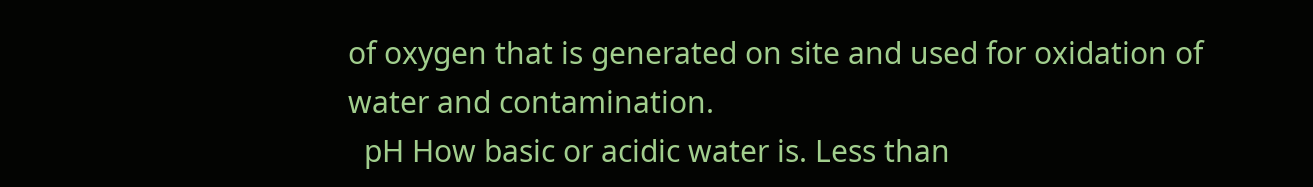of oxygen that is generated on site and used for oxidation of water and contamination.
  pH How basic or acidic water is. Less than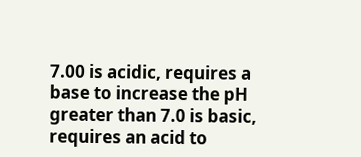7.00 is acidic, requires a base to increase the pH greater than 7.0 is basic, requires an acid to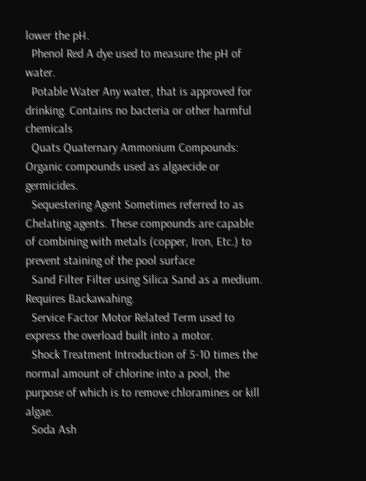lower the pH.
  Phenol Red A dye used to measure the pH of water.
  Potable Water Any water, that is approved for drinking. Contains no bacteria or other harmful chemicals
  Quats Quaternary Ammonium Compounds: Organic compounds used as algaecide or germicides.
  Sequestering Agent Sometimes referred to as Chelating agents. These compounds are capable of combining with metals (copper, Iron, Etc.) to prevent staining of the pool surface
  Sand Filter Filter using Silica Sand as a medium. Requires Backawahing.
  Service Factor Motor Related Term used to express the overload built into a motor.
  Shock Treatment Introduction of 5-10 times the normal amount of chlorine into a pool, the purpose of which is to remove chloramines or kill algae.
  Soda Ash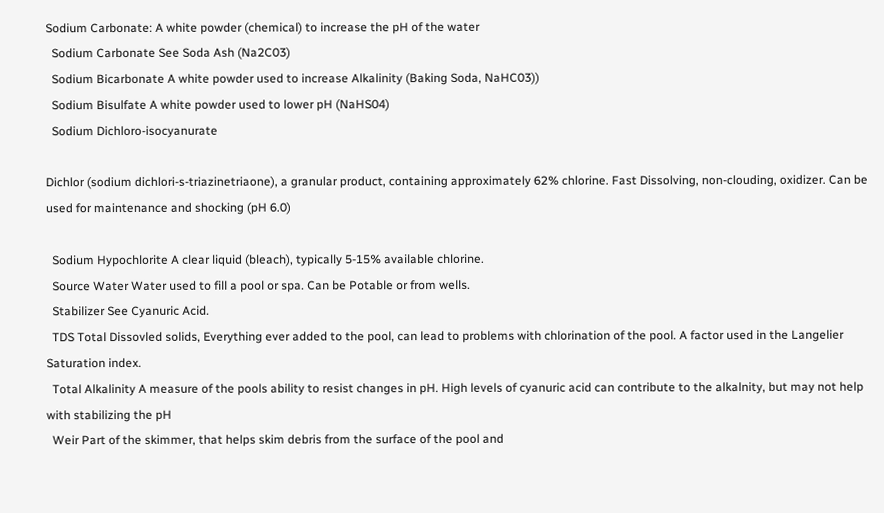Sodium Carbonate: A white powder (chemical) to increase the pH of the water
  Sodium Carbonate See Soda Ash (Na2C03)
  Sodium Bicarbonate A white powder used to increase Alkalinity (Baking Soda, NaHC03))
  Sodium Bisulfate A white powder used to lower pH (NaHS04)
  Sodium Dichloro-isocyanurate

Dichlor (sodium dichlori-s-triazinetriaone), a granular product, containing approximately 62% chlorine. Fast Dissolving, non-clouding, oxidizer. Can be used for maintenance and shocking (pH 6.0)

  Sodium Hypochlorite A clear liquid (bleach), typically 5-15% available chlorine.
  Source Water Water used to fill a pool or spa. Can be Potable or from wells.
  Stabilizer See Cyanuric Acid.
  TDS Total Dissovled solids, Everything ever added to the pool, can lead to problems with chlorination of the pool. A factor used in the Langelier Saturation index.
  Total Alkalinity A measure of the pools ability to resist changes in pH. High levels of cyanuric acid can contribute to the alkalnity, but may not help with stabilizing the pH
  Weir Part of the skimmer, that helps skim debris from the surface of the pool and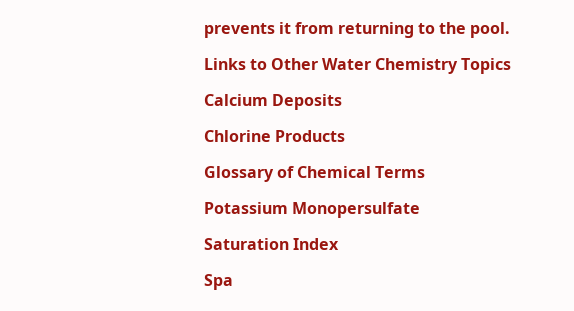prevents it from returning to the pool.

Links to Other Water Chemistry Topics

Calcium Deposits

Chlorine Products

Glossary of Chemical Terms

Potassium Monopersulfate

Saturation Index

Spa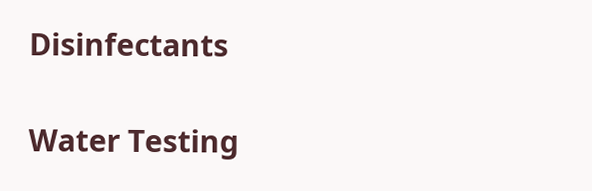Disinfectants

Water Testing